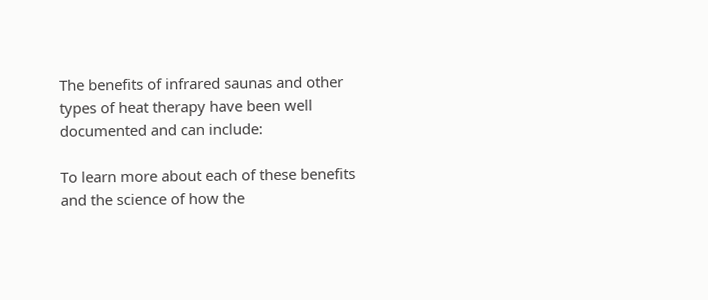The benefits of infrared saunas and other types of heat therapy have been well documented and can include:

To learn more about each of these benefits and the science of how the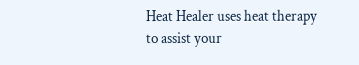Heat Healer uses heat therapy to assist your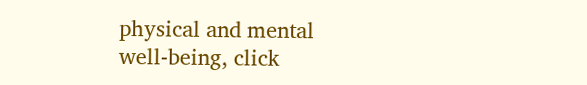physical and mental well-being, click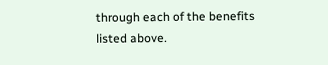through each of the benefits listed above.